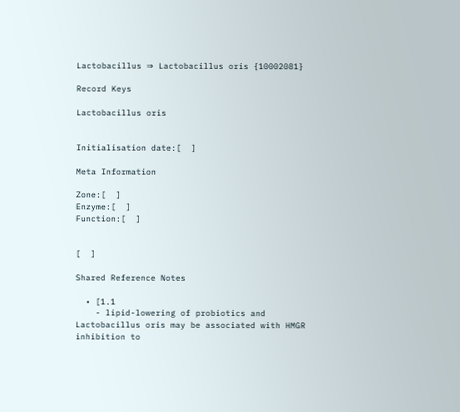Lactobacillus ⇒ Lactobacillus oris {10002081}

Record Keys

Lactobacillus oris


Initialisation date:[  ]

Meta Information

Zone:[  ]
Enzyme:[  ]
Function:[  ]


[  ]

Shared Reference Notes

  • [1.1
    - lipid-lowering of probiotics and Lactobacillus oris may be associated with HMGR inhibition to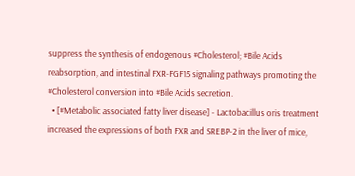suppress the synthesis of endogenous #Cholesterol; #Bile Acids reabsorption, and intestinal FXR-FGF15 signaling pathways promoting the #Cholesterol conversion into #Bile Acids secretion.
  • [#Metabolic associated fatty liver disease] - Lactobacillus oris treatment increased the expressions of both FXR and SREBP-2 in the liver of mice,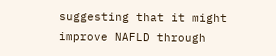suggesting that it might improve NAFLD through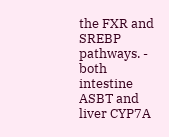the FXR and SREBP pathways. - both intestine ASBT and liver CYP7A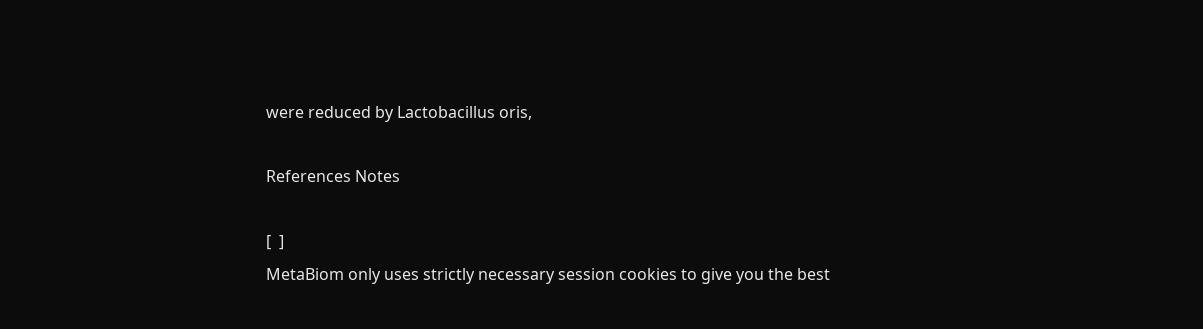were reduced by Lactobacillus oris,

References Notes

[  ]
MetaBiom only uses strictly necessary session cookies to give you the best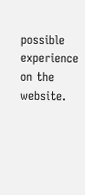possible experience on the website.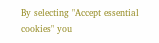By selecting "Accept essential cookies" you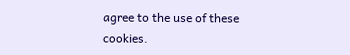agree to the use of these cookies.